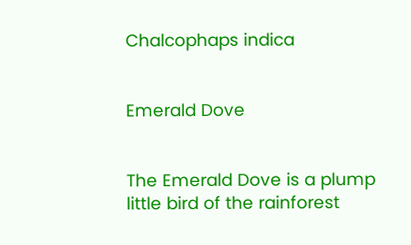Chalcophaps indica


Emerald Dove


The Emerald Dove is a plump little bird of the rainforest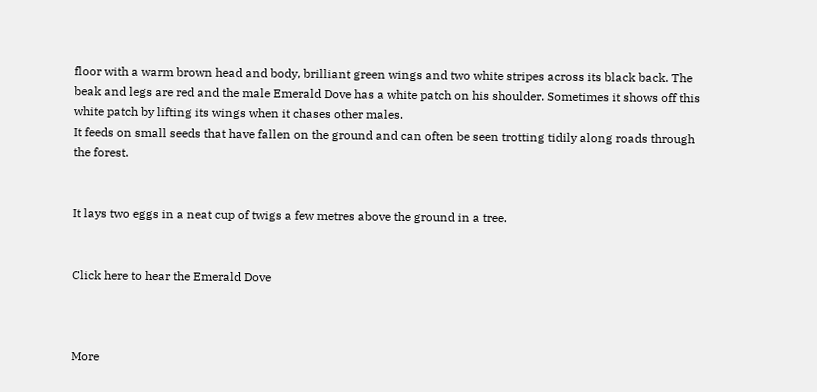floor with a warm brown head and body, brilliant green wings and two white stripes across its black back. The beak and legs are red and the male Emerald Dove has a white patch on his shoulder. Sometimes it shows off this white patch by lifting its wings when it chases other males.
It feeds on small seeds that have fallen on the ground and can often be seen trotting tidily along roads through the forest.


It lays two eggs in a neat cup of twigs a few metres above the ground in a tree.


Click here to hear the Emerald Dove



More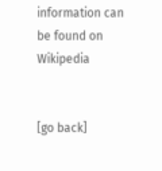information can be found on Wikipedia


[go back]